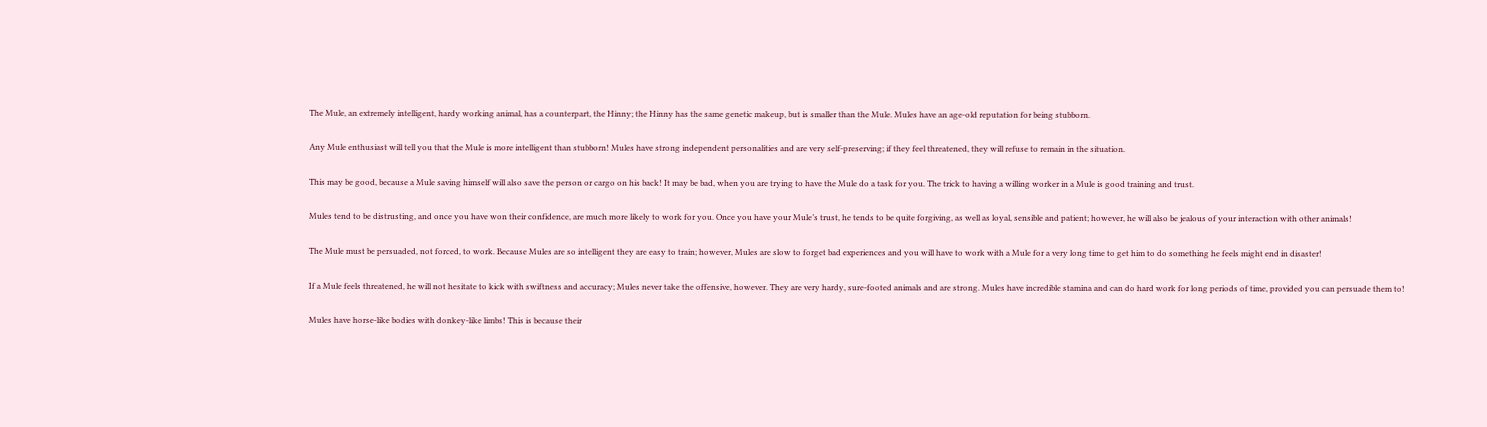The Mule, an extremely intelligent, hardy working animal, has a counterpart, the Hinny; the Hinny has the same genetic makeup, but is smaller than the Mule. Mules have an age-old reputation for being stubborn.

Any Mule enthusiast will tell you that the Mule is more intelligent than stubborn! Mules have strong independent personalities and are very self-preserving; if they feel threatened, they will refuse to remain in the situation.

This may be good, because a Mule saving himself will also save the person or cargo on his back! It may be bad, when you are trying to have the Mule do a task for you. The trick to having a willing worker in a Mule is good training and trust.

Mules tend to be distrusting, and once you have won their confidence, are much more likely to work for you. Once you have your Mule’s trust, he tends to be quite forgiving, as well as loyal, sensible and patient; however, he will also be jealous of your interaction with other animals!

The Mule must be persuaded, not forced, to work. Because Mules are so intelligent they are easy to train; however, Mules are slow to forget bad experiences and you will have to work with a Mule for a very long time to get him to do something he feels might end in disaster!

If a Mule feels threatened, he will not hesitate to kick with swiftness and accuracy; Mules never take the offensive, however. They are very hardy, sure-footed animals and are strong. Mules have incredible stamina and can do hard work for long periods of time, provided you can persuade them to!

Mules have horse-like bodies with donkey-like limbs! This is because their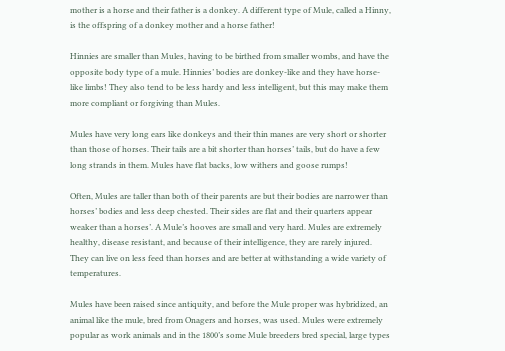mother is a horse and their father is a donkey. A different type of Mule, called a Hinny, is the offspring of a donkey mother and a horse father!

Hinnies are smaller than Mules, having to be birthed from smaller wombs, and have the opposite body type of a mule. Hinnies’ bodies are donkey-like and they have horse-like limbs! They also tend to be less hardy and less intelligent, but this may make them more compliant or forgiving than Mules.

Mules have very long ears like donkeys and their thin manes are very short or shorter than those of horses. Their tails are a bit shorter than horses’ tails, but do have a few long strands in them. Mules have flat backs, low withers and goose rumps!

Often, Mules are taller than both of their parents are but their bodies are narrower than horses’ bodies and less deep chested. Their sides are flat and their quarters appear weaker than a horses’. A Mule’s hooves are small and very hard. Mules are extremely healthy, disease resistant, and because of their intelligence, they are rarely injured. They can live on less feed than horses and are better at withstanding a wide variety of temperatures.

Mules have been raised since antiquity, and before the Mule proper was hybridized, an animal like the mule, bred from Onagers and horses, was used. Mules were extremely popular as work animals and in the 1800’s some Mule breeders bred special, large types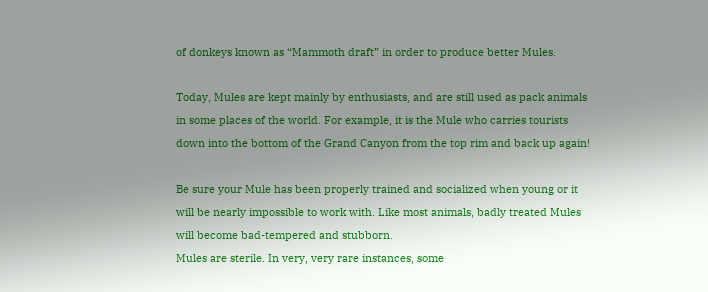of donkeys known as “Mammoth draft” in order to produce better Mules.

Today, Mules are kept mainly by enthusiasts, and are still used as pack animals in some places of the world. For example, it is the Mule who carries tourists down into the bottom of the Grand Canyon from the top rim and back up again!

Be sure your Mule has been properly trained and socialized when young or it will be nearly impossible to work with. Like most animals, badly treated Mules will become bad-tempered and stubborn.
Mules are sterile. In very, very rare instances, some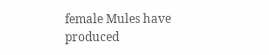female Mules have produced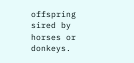offspring sired by horses or donkeys.